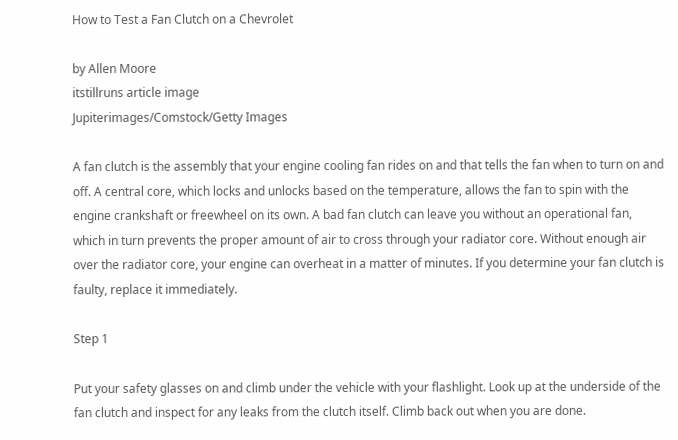How to Test a Fan Clutch on a Chevrolet

by Allen Moore
itstillruns article image
Jupiterimages/Comstock/Getty Images

A fan clutch is the assembly that your engine cooling fan rides on and that tells the fan when to turn on and off. A central core, which locks and unlocks based on the temperature, allows the fan to spin with the engine crankshaft or freewheel on its own. A bad fan clutch can leave you without an operational fan, which in turn prevents the proper amount of air to cross through your radiator core. Without enough air over the radiator core, your engine can overheat in a matter of minutes. If you determine your fan clutch is faulty, replace it immediately.

Step 1

Put your safety glasses on and climb under the vehicle with your flashlight. Look up at the underside of the fan clutch and inspect for any leaks from the clutch itself. Climb back out when you are done.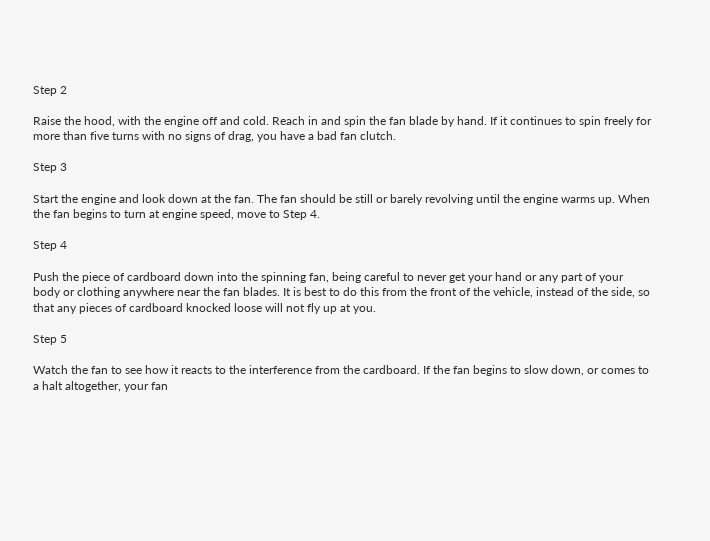Step 2

Raise the hood, with the engine off and cold. Reach in and spin the fan blade by hand. If it continues to spin freely for more than five turns with no signs of drag, you have a bad fan clutch.

Step 3

Start the engine and look down at the fan. The fan should be still or barely revolving until the engine warms up. When the fan begins to turn at engine speed, move to Step 4.

Step 4

Push the piece of cardboard down into the spinning fan, being careful to never get your hand or any part of your body or clothing anywhere near the fan blades. It is best to do this from the front of the vehicle, instead of the side, so that any pieces of cardboard knocked loose will not fly up at you.

Step 5

Watch the fan to see how it reacts to the interference from the cardboard. If the fan begins to slow down, or comes to a halt altogether, your fan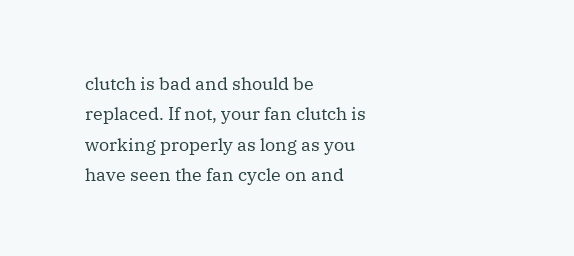clutch is bad and should be replaced. If not, your fan clutch is working properly as long as you have seen the fan cycle on and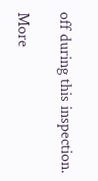off during this inspection.

More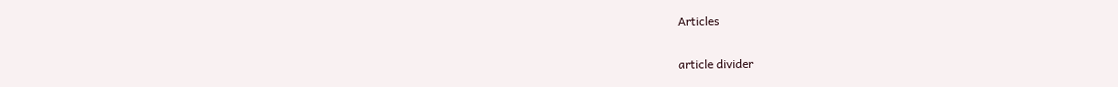Articles

article divider